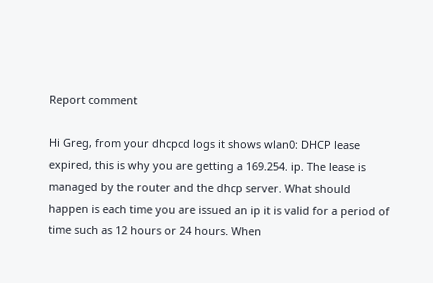Report comment

Hi Greg, from your dhcpcd logs it shows wlan0: DHCP lease expired, this is why you are getting a 169.254. ip. The lease is managed by the router and the dhcp server. What should happen is each time you are issued an ip it is valid for a period of time such as 12 hours or 24 hours. When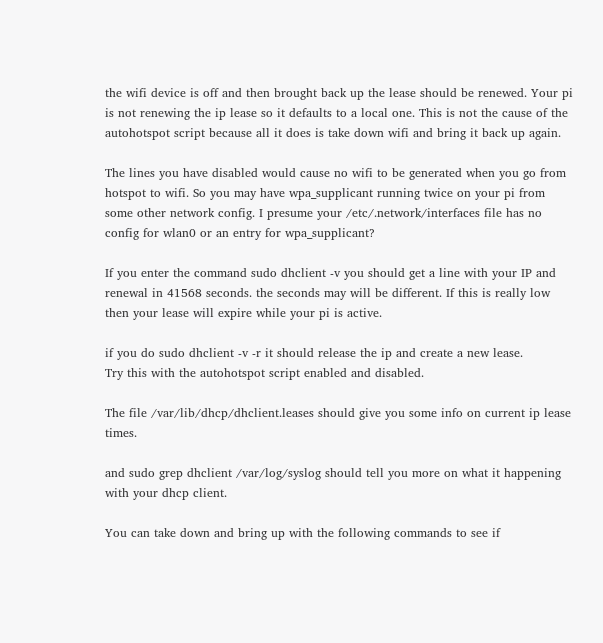the wifi device is off and then brought back up the lease should be renewed. Your pi is not renewing the ip lease so it defaults to a local one. This is not the cause of the autohotspot script because all it does is take down wifi and bring it back up again.

The lines you have disabled would cause no wifi to be generated when you go from hotspot to wifi. So you may have wpa_supplicant running twice on your pi from some other network config. I presume your /etc/.network/interfaces file has no config for wlan0 or an entry for wpa_supplicant?

If you enter the command sudo dhclient -v you should get a line with your IP and renewal in 41568 seconds. the seconds may will be different. If this is really low then your lease will expire while your pi is active.

if you do sudo dhclient -v -r it should release the ip and create a new lease.
Try this with the autohotspot script enabled and disabled.

The file /var/lib/dhcp/dhclient.leases should give you some info on current ip lease times.

and sudo grep dhclient /var/log/syslog should tell you more on what it happening with your dhcp client.

You can take down and bring up with the following commands to see if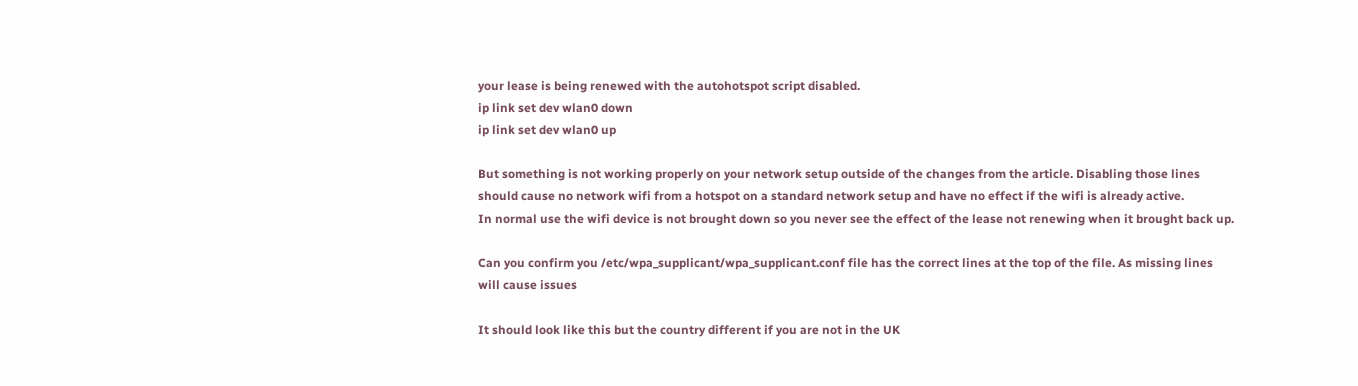your lease is being renewed with the autohotspot script disabled.
ip link set dev wlan0 down
ip link set dev wlan0 up

But something is not working properly on your network setup outside of the changes from the article. Disabling those lines should cause no network wifi from a hotspot on a standard network setup and have no effect if the wifi is already active.
In normal use the wifi device is not brought down so you never see the effect of the lease not renewing when it brought back up.

Can you confirm you /etc/wpa_supplicant/wpa_supplicant.conf file has the correct lines at the top of the file. As missing lines will cause issues

It should look like this but the country different if you are not in the UK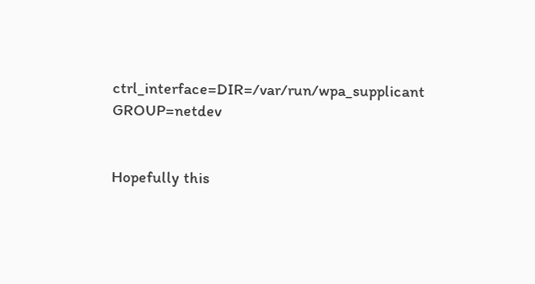ctrl_interface=DIR=/var/run/wpa_supplicant GROUP=netdev


Hopefully this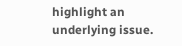highlight an underlying issue.